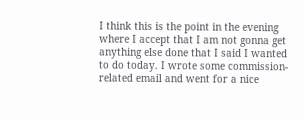I think this is the point in the evening where I accept that I am not gonna get anything else done that I said I wanted to do today. I wrote some commission-related email and went for a nice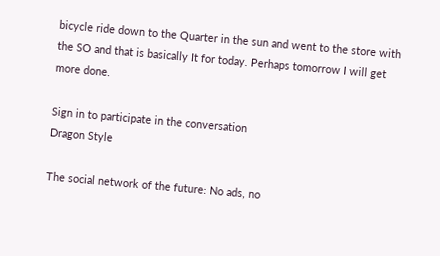bicycle ride down to the Quarter in the sun and went to the store with the SO and that is basically It for today. Perhaps tomorrow I will get more done.

Sign in to participate in the conversation
Dragon Style

The social network of the future: No ads, no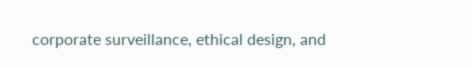corporate surveillance, ethical design, and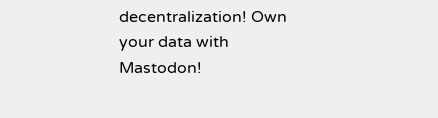decentralization! Own your data with Mastodon!